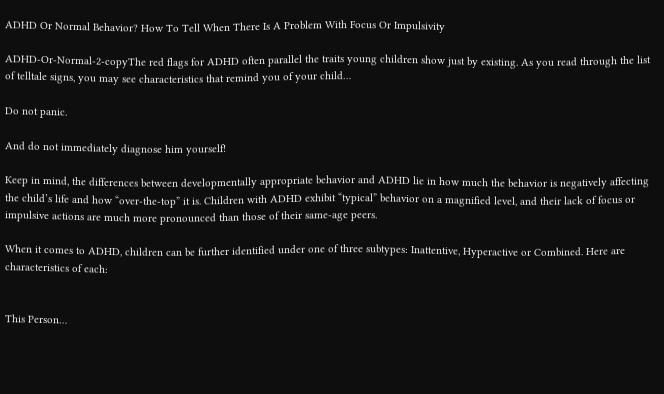ADHD Or Normal Behavior? How To Tell When There Is A Problem With Focus Or Impulsivity

ADHD-Or-Normal-2-copyThe red flags for ADHD often parallel the traits young children show just by existing. As you read through the list of telltale signs, you may see characteristics that remind you of your child…

Do not panic.

And do not immediately diagnose him yourself!

Keep in mind, the differences between developmentally appropriate behavior and ADHD lie in how much the behavior is negatively affecting the child’s life and how “over-the-top” it is. Children with ADHD exhibit “typical” behavior on a magnified level, and their lack of focus or impulsive actions are much more pronounced than those of their same-age peers.

When it comes to ADHD, children can be further identified under one of three subtypes: Inattentive, Hyperactive or Combined. Here are characteristics of each:


This Person…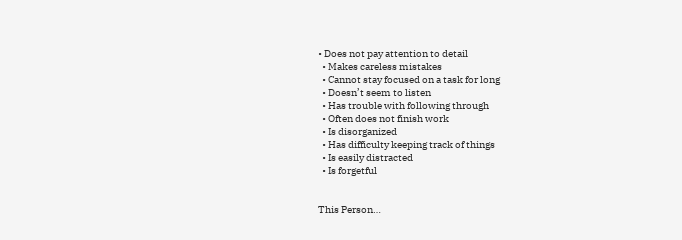• Does not pay attention to detail
  • Makes careless mistakes
  • Cannot stay focused on a task for long
  • Doesn’t seem to listen
  • Has trouble with following through
  • Often does not finish work
  • Is disorganized
  • Has difficulty keeping track of things
  • Is easily distracted
  • Is forgetful


This Person…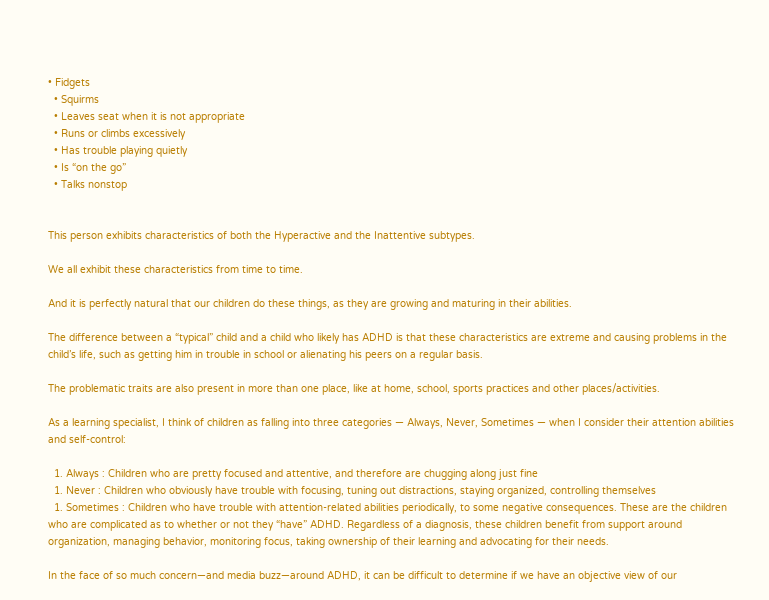• Fidgets
  • Squirms
  • Leaves seat when it is not appropriate
  • Runs or climbs excessively
  • Has trouble playing quietly
  • Is “on the go”
  • Talks nonstop


This person exhibits characteristics of both the Hyperactive and the Inattentive subtypes.

We all exhibit these characteristics from time to time.

And it is perfectly natural that our children do these things, as they are growing and maturing in their abilities.

The difference between a “typical” child and a child who likely has ADHD is that these characteristics are extreme and causing problems in the child’s life, such as getting him in trouble in school or alienating his peers on a regular basis.

The problematic traits are also present in more than one place, like at home, school, sports practices and other places/activities.

As a learning specialist, I think of children as falling into three categories — Always, Never, Sometimes — when I consider their attention abilities and self-control:

  1. Always : Children who are pretty focused and attentive, and therefore are chugging along just fine
  1. Never : Children who obviously have trouble with focusing, tuning out distractions, staying organized, controlling themselves
  1. Sometimes : Children who have trouble with attention-related abilities periodically, to some negative consequences. These are the children who are complicated as to whether or not they “have” ADHD. Regardless of a diagnosis, these children benefit from support around organization, managing behavior, monitoring focus, taking ownership of their learning and advocating for their needs.

In the face of so much concern—and media buzz—around ADHD, it can be difficult to determine if we have an objective view of our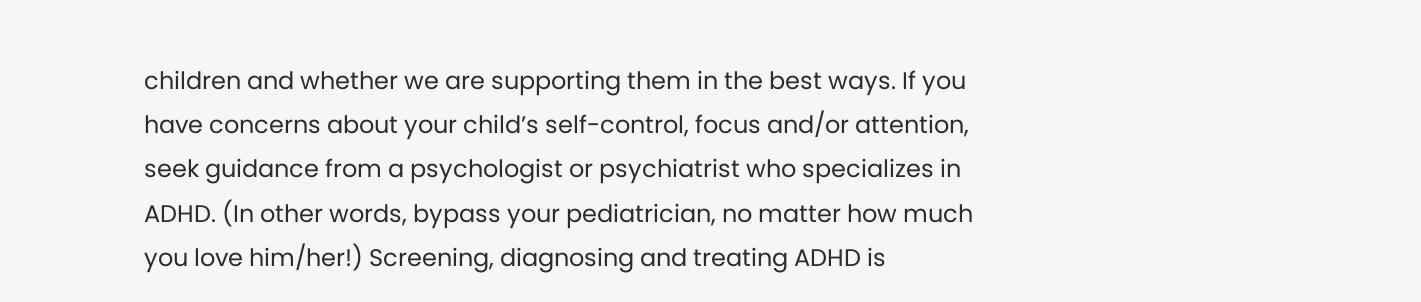children and whether we are supporting them in the best ways. If you have concerns about your child’s self-control, focus and/or attention, seek guidance from a psychologist or psychiatrist who specializes in ADHD. (In other words, bypass your pediatrician, no matter how much you love him/her!) Screening, diagnosing and treating ADHD is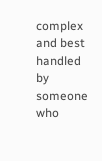complex and best handled by someone who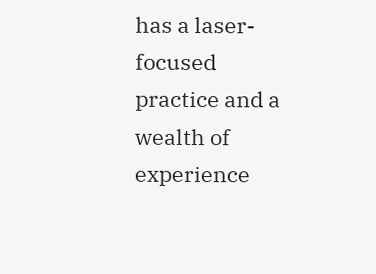has a laser-focused practice and a wealth of experience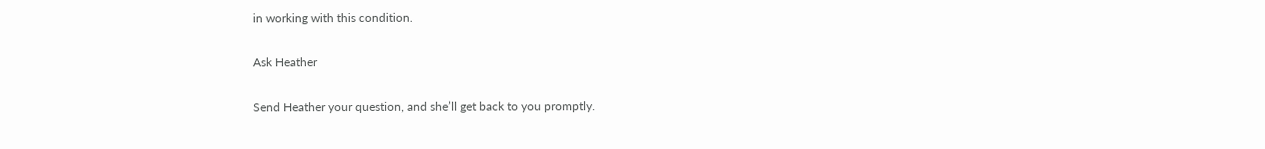in working with this condition.

Ask Heather

Send Heather your question, and she’ll get back to you promptly.